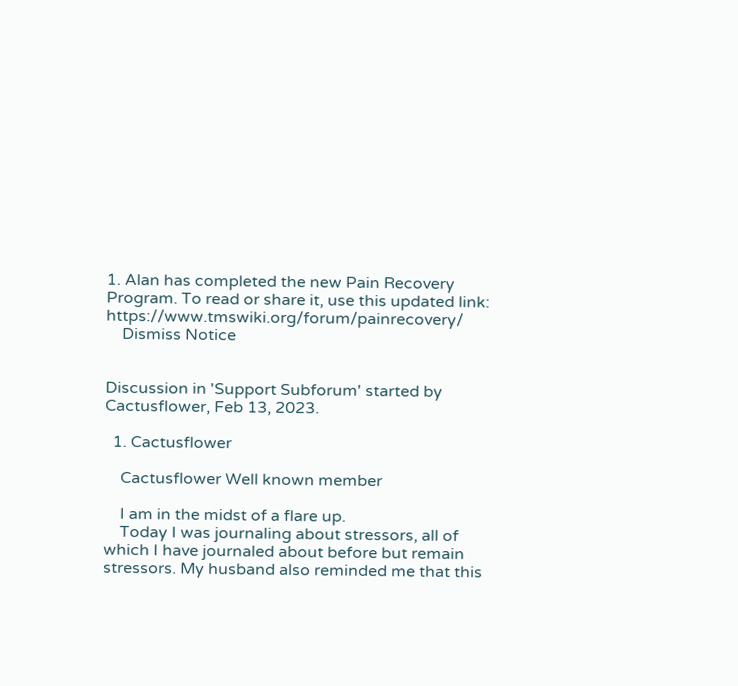1. Alan has completed the new Pain Recovery Program. To read or share it, use this updated link: https://www.tmswiki.org/forum/painrecovery/
    Dismiss Notice


Discussion in 'Support Subforum' started by Cactusflower, Feb 13, 2023.

  1. Cactusflower

    Cactusflower Well known member

    I am in the midst of a flare up.
    Today I was journaling about stressors, all of which I have journaled about before but remain stressors. My husband also reminded me that this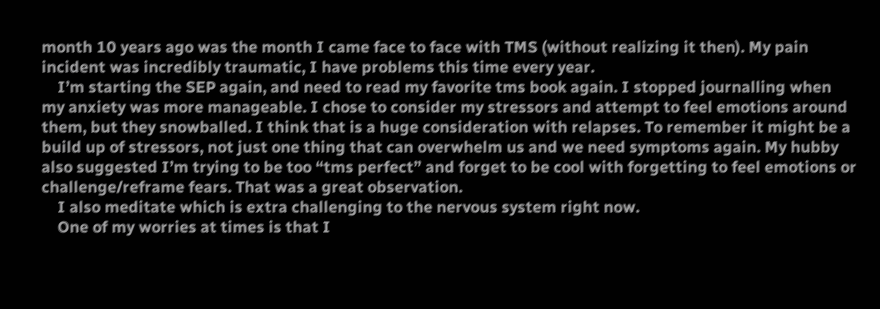month 10 years ago was the month I came face to face with TMS (without realizing it then). My pain incident was incredibly traumatic, I have problems this time every year.
    I’m starting the SEP again, and need to read my favorite tms book again. I stopped journalling when my anxiety was more manageable. I chose to consider my stressors and attempt to feel emotions around them, but they snowballed. I think that is a huge consideration with relapses. To remember it might be a build up of stressors, not just one thing that can overwhelm us and we need symptoms again. My hubby also suggested I’m trying to be too “tms perfect” and forget to be cool with forgetting to feel emotions or challenge/reframe fears. That was a great observation.
    I also meditate which is extra challenging to the nervous system right now.
    One of my worries at times is that I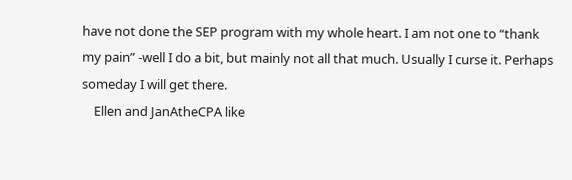have not done the SEP program with my whole heart. I am not one to “thank my pain” -well I do a bit, but mainly not all that much. Usually I curse it. Perhaps someday I will get there.
    Ellen and JanAtheCPA like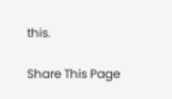this.

Share This Page